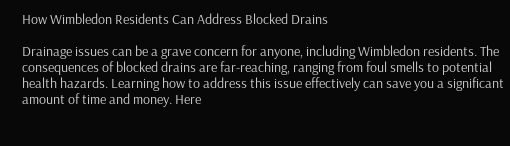How Wimbledon Residents Can Address Blocked Drains

Drainage issues can be a grave concern for anyone, including Wimbledon residents. The consequences of blocked drains are far-reaching, ranging from foul smells to potential health hazards. Learning how to address this issue effectively can save you a significant amount of time and money. Here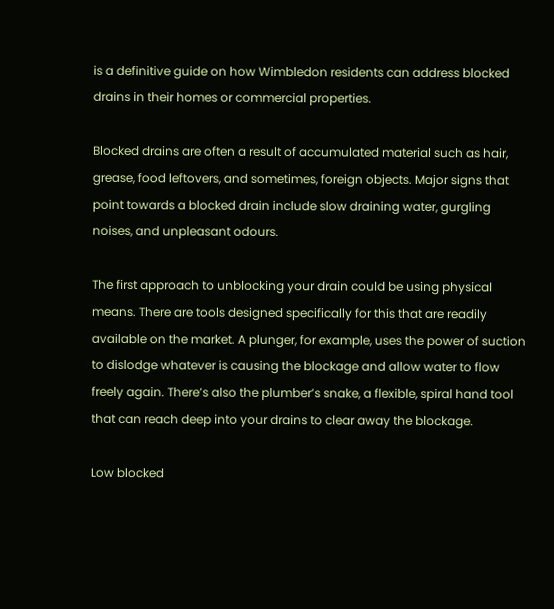is a definitive guide on how Wimbledon residents can address blocked drains in their homes or commercial properties.

Blocked drains are often a result of accumulated material such as hair, grease, food leftovers, and sometimes, foreign objects. Major signs that point towards a blocked drain include slow draining water, gurgling noises, and unpleasant odours.

The first approach to unblocking your drain could be using physical means. There are tools designed specifically for this that are readily available on the market. A plunger, for example, uses the power of suction to dislodge whatever is causing the blockage and allow water to flow freely again. There’s also the plumber’s snake, a flexible, spiral hand tool that can reach deep into your drains to clear away the blockage.

Low blocked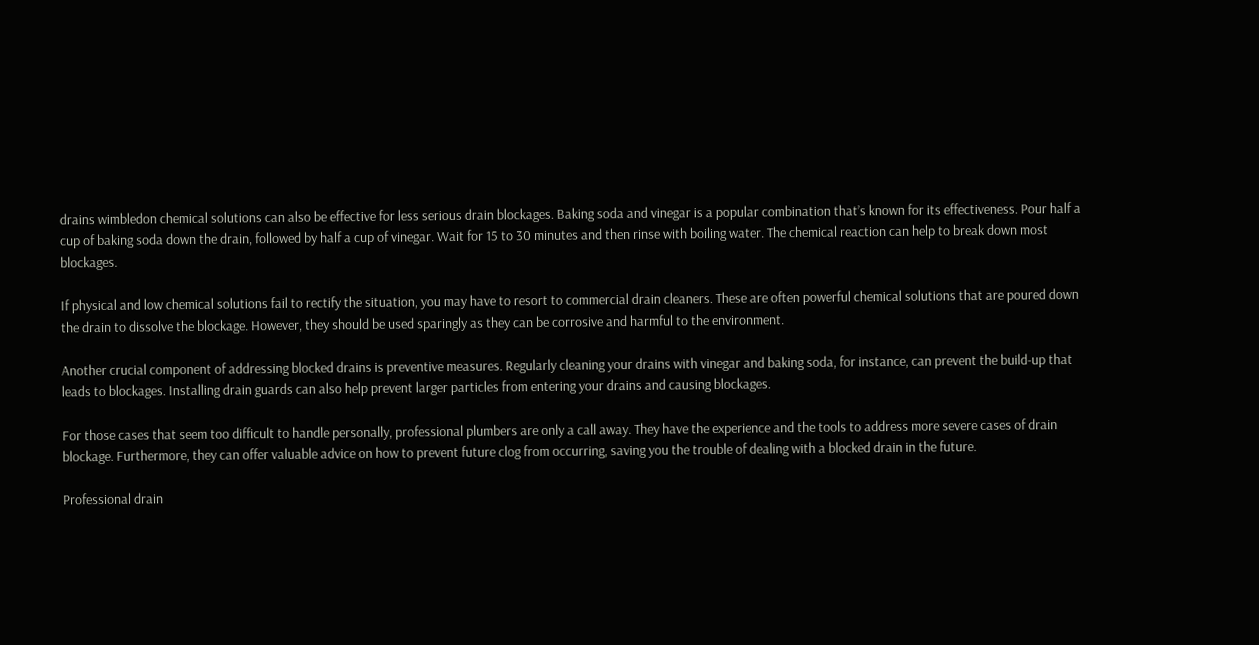drains wimbledon chemical solutions can also be effective for less serious drain blockages. Baking soda and vinegar is a popular combination that’s known for its effectiveness. Pour half a cup of baking soda down the drain, followed by half a cup of vinegar. Wait for 15 to 30 minutes and then rinse with boiling water. The chemical reaction can help to break down most blockages.

If physical and low chemical solutions fail to rectify the situation, you may have to resort to commercial drain cleaners. These are often powerful chemical solutions that are poured down the drain to dissolve the blockage. However, they should be used sparingly as they can be corrosive and harmful to the environment.

Another crucial component of addressing blocked drains is preventive measures. Regularly cleaning your drains with vinegar and baking soda, for instance, can prevent the build-up that leads to blockages. Installing drain guards can also help prevent larger particles from entering your drains and causing blockages.

For those cases that seem too difficult to handle personally, professional plumbers are only a call away. They have the experience and the tools to address more severe cases of drain blockage. Furthermore, they can offer valuable advice on how to prevent future clog from occurring, saving you the trouble of dealing with a blocked drain in the future.

Professional drain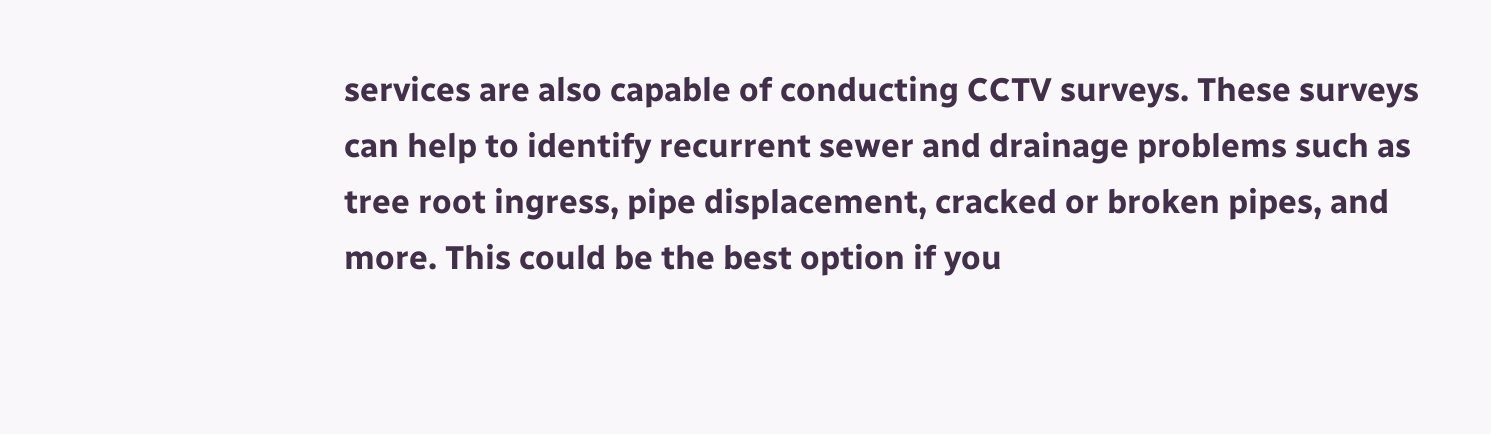services are also capable of conducting CCTV surveys. These surveys can help to identify recurrent sewer and drainage problems such as tree root ingress, pipe displacement, cracked or broken pipes, and more. This could be the best option if you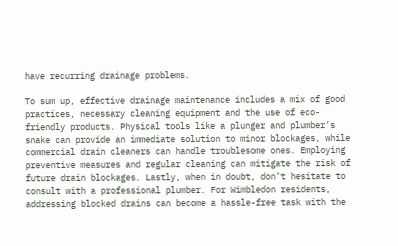have recurring drainage problems.

To sum up, effective drainage maintenance includes a mix of good practices, necessary cleaning equipment and the use of eco-friendly products. Physical tools like a plunger and plumber’s snake can provide an immediate solution to minor blockages, while commercial drain cleaners can handle troublesome ones. Employing preventive measures and regular cleaning can mitigate the risk of future drain blockages. Lastly, when in doubt, don’t hesitate to consult with a professional plumber. For Wimbledon residents, addressing blocked drains can become a hassle-free task with the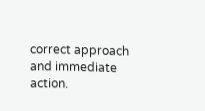correct approach and immediate action.